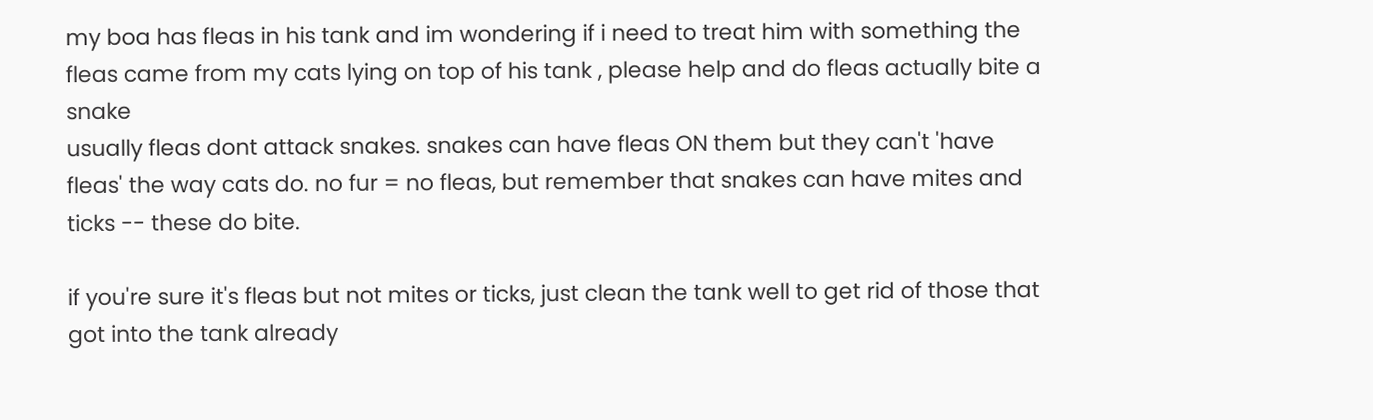my boa has fleas in his tank and im wondering if i need to treat him with something the fleas came from my cats lying on top of his tank , please help and do fleas actually bite a snake
usually fleas dont attack snakes. snakes can have fleas ON them but they can't 'have fleas' the way cats do. no fur = no fleas, but remember that snakes can have mites and ticks -- these do bite.

if you're sure it's fleas but not mites or ticks, just clean the tank well to get rid of those that got into the tank already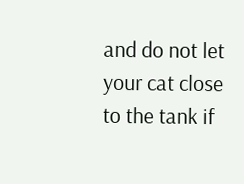and do not let your cat close to the tank if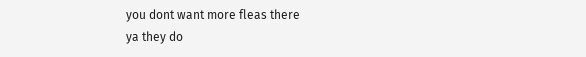you dont want more fleas there
ya they do